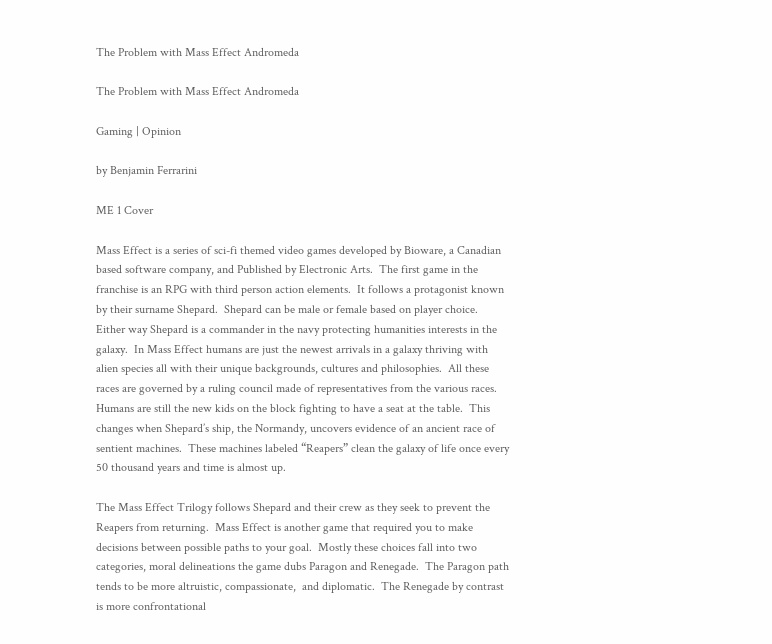The Problem with Mass Effect Andromeda

The Problem with Mass Effect Andromeda

Gaming | Opinion

by Benjamin Ferrarini

ME 1 Cover

Mass Effect is a series of sci-fi themed video games developed by Bioware, a Canadian based software company, and Published by Electronic Arts.  The first game in the franchise is an RPG with third person action elements.  It follows a protagonist known by their surname Shepard.  Shepard can be male or female based on player choice.  Either way Shepard is a commander in the navy protecting humanities interests in the galaxy.  In Mass Effect humans are just the newest arrivals in a galaxy thriving with alien species all with their unique backgrounds, cultures and philosophies.  All these races are governed by a ruling council made of representatives from the various races.  Humans are still the new kids on the block fighting to have a seat at the table.  This changes when Shepard’s ship, the Normandy, uncovers evidence of an ancient race of sentient machines.  These machines labeled “Reapers” clean the galaxy of life once every 50 thousand years and time is almost up.

The Mass Effect Trilogy follows Shepard and their crew as they seek to prevent the Reapers from returning.  Mass Effect is another game that required you to make decisions between possible paths to your goal.  Mostly these choices fall into two categories, moral delineations the game dubs Paragon and Renegade.  The Paragon path tends to be more altruistic, compassionate,  and diplomatic.  The Renegade by contrast is more confrontational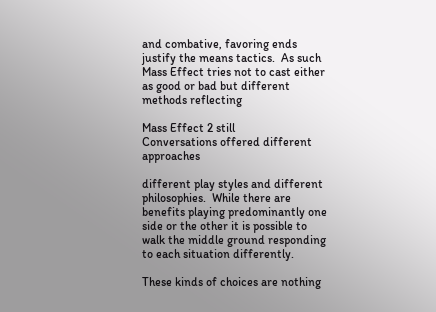and combative, favoring ends justify the means tactics.  As such Mass Effect tries not to cast either as good or bad but different methods reflecting

Mass Effect 2 still
Conversations offered different approaches

different play styles and different philosophies.  While there are benefits playing predominantly one side or the other it is possible to walk the middle ground responding to each situation differently.

These kinds of choices are nothing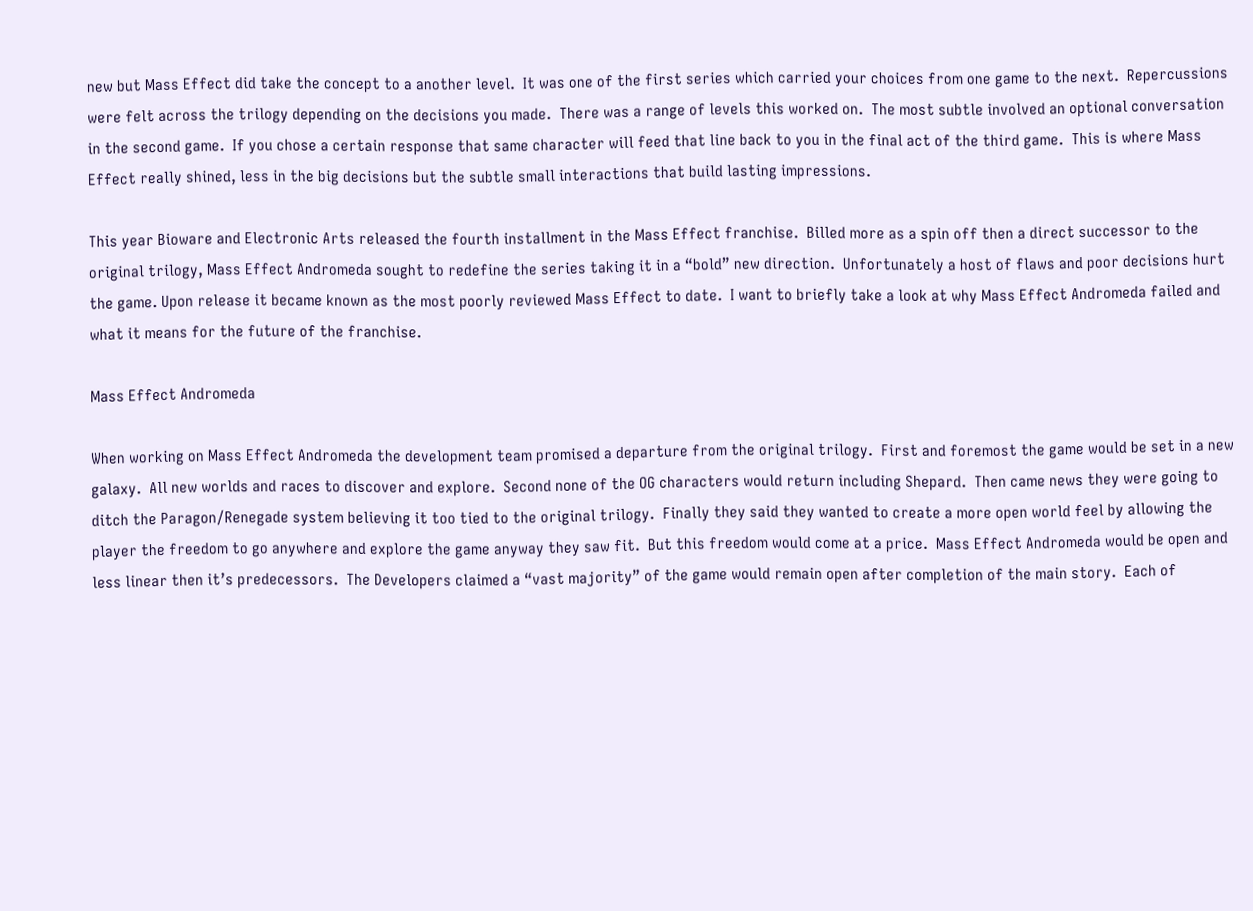new but Mass Effect did take the concept to a another level.  It was one of the first series which carried your choices from one game to the next.  Repercussions were felt across the trilogy depending on the decisions you made.  There was a range of levels this worked on.  The most subtle involved an optional conversation in the second game.  If you chose a certain response that same character will feed that line back to you in the final act of the third game.  This is where Mass Effect really shined, less in the big decisions but the subtle small interactions that build lasting impressions.

This year Bioware and Electronic Arts released the fourth installment in the Mass Effect franchise.  Billed more as a spin off then a direct successor to the original trilogy, Mass Effect Andromeda sought to redefine the series taking it in a “bold” new direction.  Unfortunately a host of flaws and poor decisions hurt the game. Upon release it became known as the most poorly reviewed Mass Effect to date.  I want to briefly take a look at why Mass Effect Andromeda failed and what it means for the future of the franchise.

Mass Effect Andromeda

When working on Mass Effect Andromeda the development team promised a departure from the original trilogy.  First and foremost the game would be set in a new galaxy.  All new worlds and races to discover and explore.  Second none of the OG characters would return including Shepard.  Then came news they were going to ditch the Paragon/Renegade system believing it too tied to the original trilogy.  Finally they said they wanted to create a more open world feel by allowing the player the freedom to go anywhere and explore the game anyway they saw fit.  But this freedom would come at a price.  Mass Effect Andromeda would be open and less linear then it’s predecessors.  The Developers claimed a “vast majority” of the game would remain open after completion of the main story.  Each of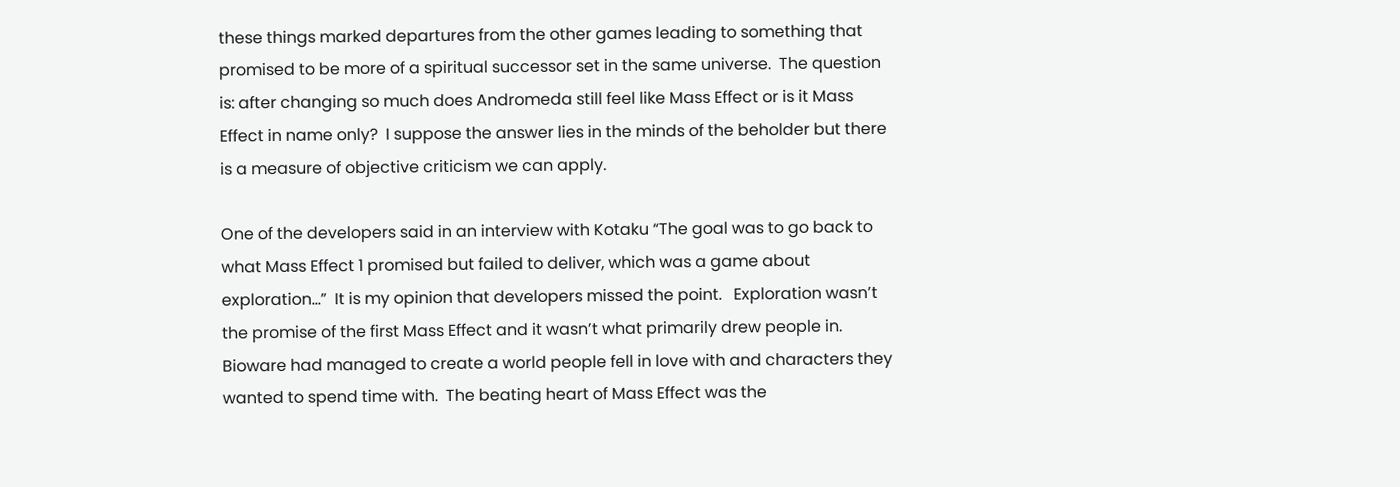these things marked departures from the other games leading to something that promised to be more of a spiritual successor set in the same universe.  The question is: after changing so much does Andromeda still feel like Mass Effect or is it Mass Effect in name only?  I suppose the answer lies in the minds of the beholder but there is a measure of objective criticism we can apply.

One of the developers said in an interview with Kotaku “The goal was to go back to what Mass Effect 1 promised but failed to deliver, which was a game about exploration…”  It is my opinion that developers missed the point.   Exploration wasn’t the promise of the first Mass Effect and it wasn’t what primarily drew people in.  Bioware had managed to create a world people fell in love with and characters they wanted to spend time with.  The beating heart of Mass Effect was the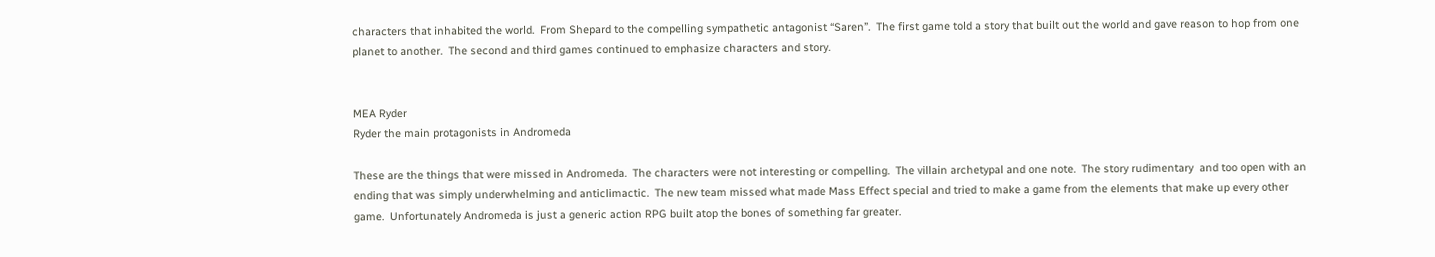characters that inhabited the world.  From Shepard to the compelling sympathetic antagonist “Saren”.  The first game told a story that built out the world and gave reason to hop from one planet to another.  The second and third games continued to emphasize characters and story.


MEA Ryder
Ryder the main protagonists in Andromeda

These are the things that were missed in Andromeda.  The characters were not interesting or compelling.  The villain archetypal and one note.  The story rudimentary  and too open with an ending that was simply underwhelming and anticlimactic.  The new team missed what made Mass Effect special and tried to make a game from the elements that make up every other game.  Unfortunately Andromeda is just a generic action RPG built atop the bones of something far greater.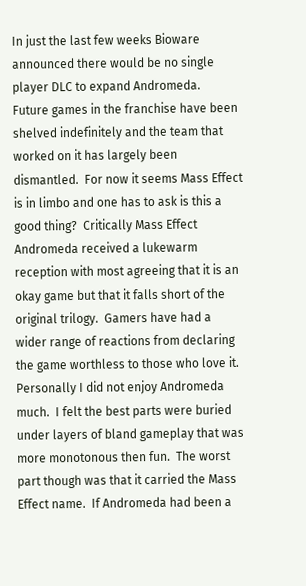In just the last few weeks Bioware announced there would be no single player DLC to expand Andromeda.  Future games in the franchise have been shelved indefinitely and the team that worked on it has largely been dismantled.  For now it seems Mass Effect is in limbo and one has to ask is this a good thing?  Critically Mass Effect Andromeda received a lukewarm reception with most agreeing that it is an okay game but that it falls short of the original trilogy.  Gamers have had a wider range of reactions from declaring the game worthless to those who love it.  Personally I did not enjoy Andromeda much.  I felt the best parts were buried under layers of bland gameplay that was more monotonous then fun.  The worst part though was that it carried the Mass Effect name.  If Andromeda had been a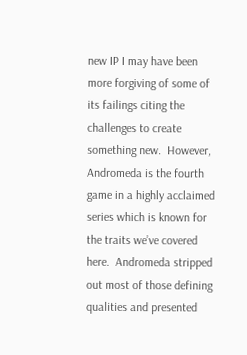new IP I may have been more forgiving of some of its failings citing the challenges to create something new.  However, Andromeda is the fourth game in a highly acclaimed series which is known for the traits we’ve covered here.  Andromeda stripped out most of those defining qualities and presented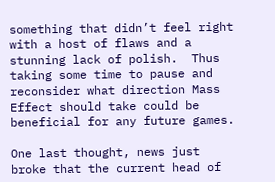something that didn’t feel right with a host of flaws and a stunning lack of polish.  Thus taking some time to pause and reconsider what direction Mass Effect should take could be beneficial for any future games.

One last thought, news just broke that the current head of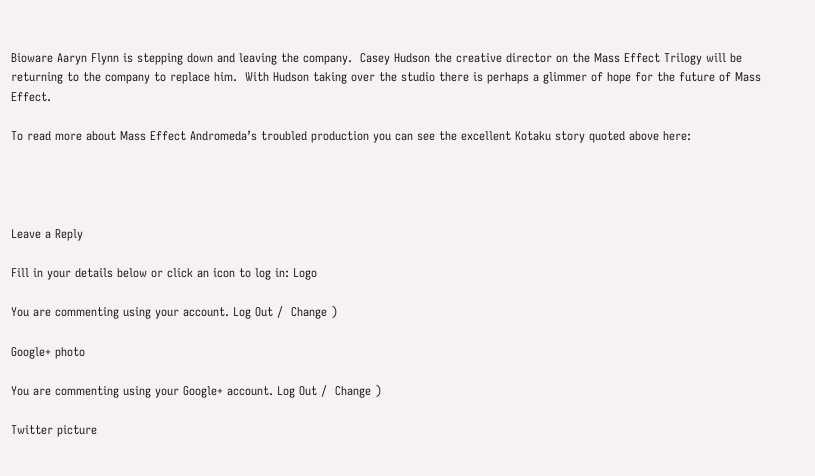Bioware Aaryn Flynn is stepping down and leaving the company.  Casey Hudson the creative director on the Mass Effect Trilogy will be returning to the company to replace him.  With Hudson taking over the studio there is perhaps a glimmer of hope for the future of Mass Effect.

To read more about Mass Effect Andromeda’s troubled production you can see the excellent Kotaku story quoted above here:




Leave a Reply

Fill in your details below or click an icon to log in: Logo

You are commenting using your account. Log Out /  Change )

Google+ photo

You are commenting using your Google+ account. Log Out /  Change )

Twitter picture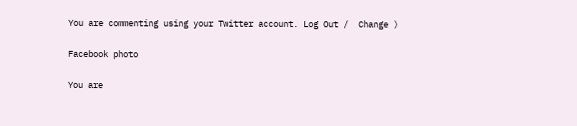You are commenting using your Twitter account. Log Out /  Change )

Facebook photo

You are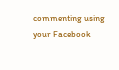commenting using your Facebook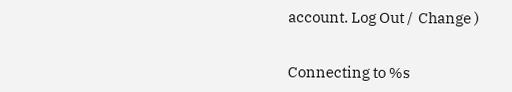account. Log Out /  Change )


Connecting to %s